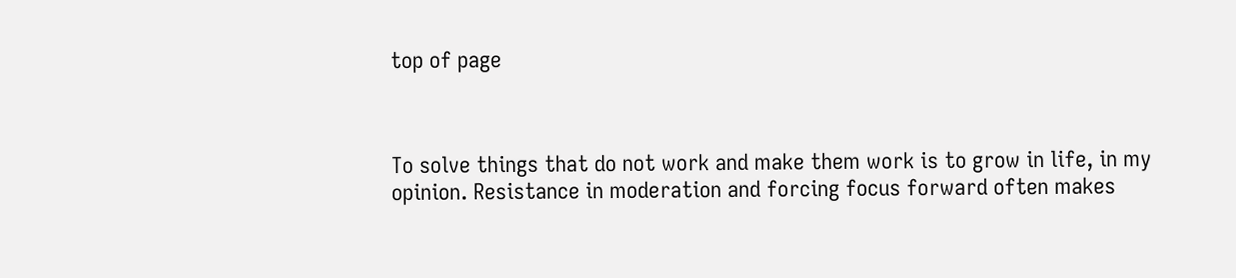top of page



To solve things that do not work and make them work is to grow in life, in my opinion. Resistance in moderation and forcing focus forward often makes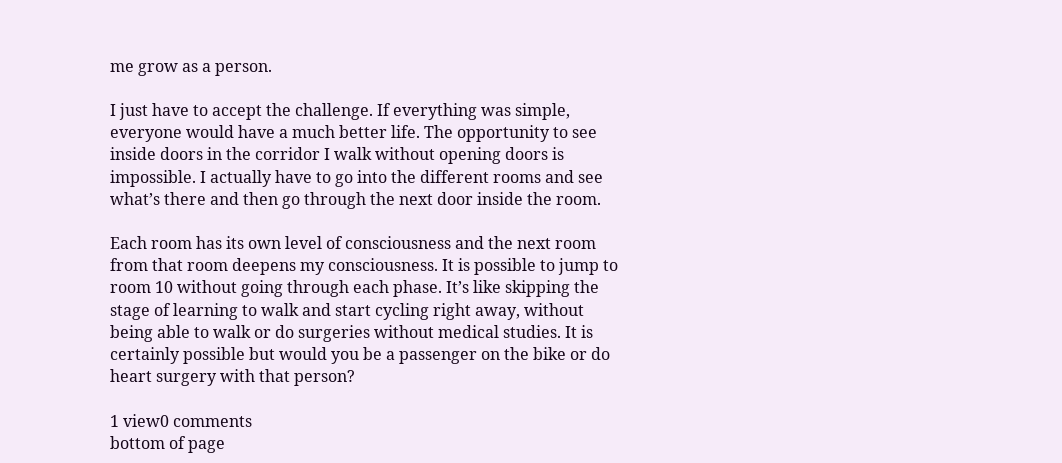me grow as a person.

I just have to accept the challenge. If everything was simple, everyone would have a much better life. The opportunity to see inside doors in the corridor I walk without opening doors is impossible. I actually have to go into the different rooms and see what’s there and then go through the next door inside the room.

Each room has its own level of consciousness and the next room from that room deepens my consciousness. It is possible to jump to room 10 without going through each phase. It’s like skipping the stage of learning to walk and start cycling right away, without being able to walk or do surgeries without medical studies. It is certainly possible but would you be a passenger on the bike or do heart surgery with that person?

1 view0 comments
bottom of page